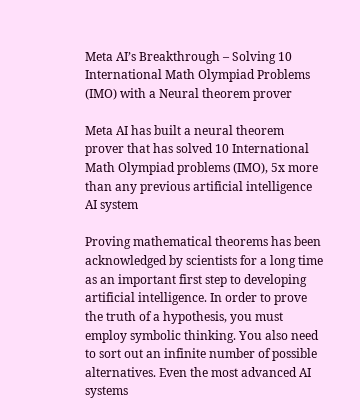Meta AI’s Breakthrough – Solving 10 International Math Olympiad Problems (IMO) with a Neural theorem prover

Meta AI has built a neural theorem prover that has solved 10 International Math Olympiad problems (IMO), 5x more than any previous artificial intelligence AI system

Proving mathematical theorems has been acknowledged by scientists for a long time as an important first step to developing artificial intelligence. In order to prove the truth of a hypothesis, you must employ symbolic thinking. You also need to sort out an infinite number of possible alternatives. Even the most advanced AI systems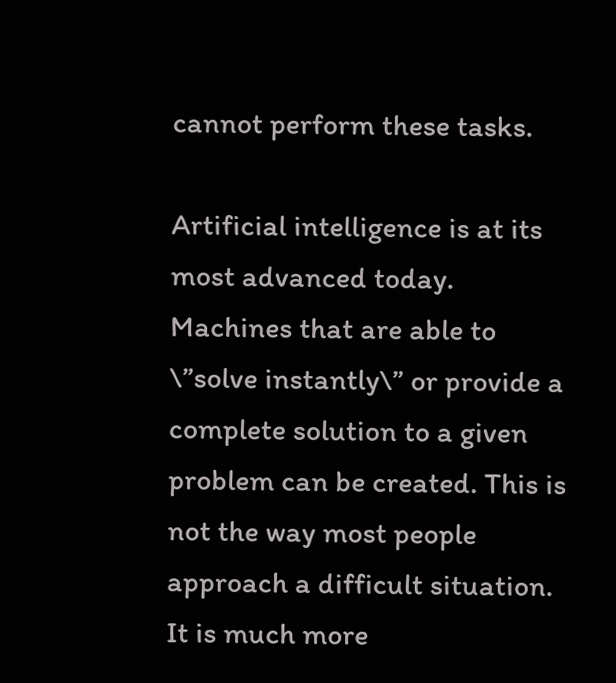cannot perform these tasks.

Artificial intelligence is at its most advanced today. Machines that are able to \”solve instantly\” or provide a complete solution to a given problem can be created. This is not the way most people approach a difficult situation. It is much more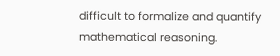difficult to formalize and quantify mathematical reasoning.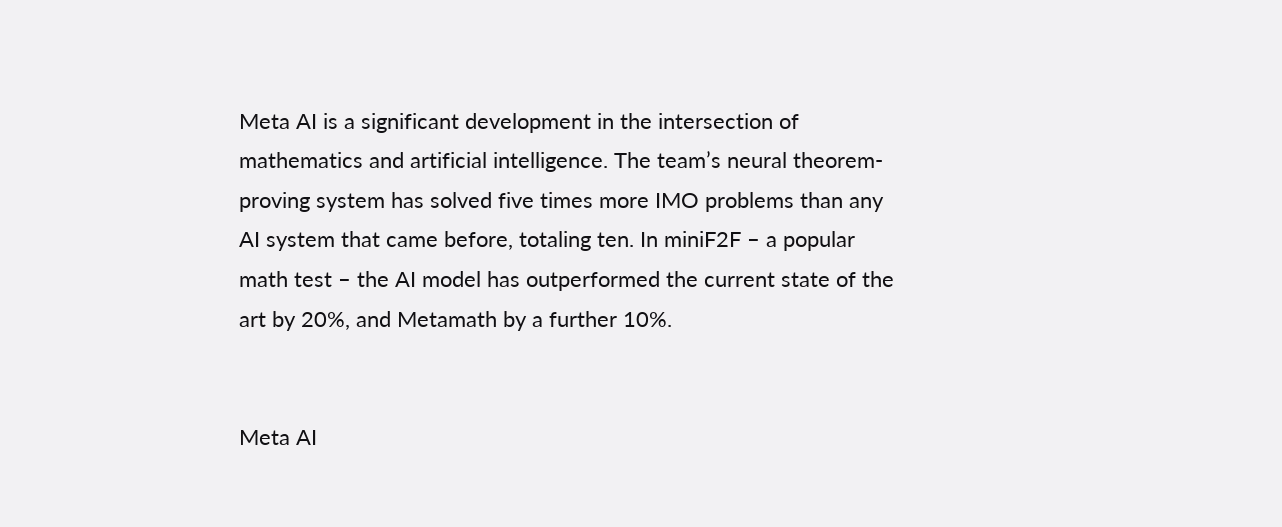Meta AI is a significant development in the intersection of mathematics and artificial intelligence. The team’s neural theorem-proving system has solved five times more IMO problems than any AI system that came before, totaling ten. In miniF2F – a popular math test – the AI model has outperformed the current state of the art by 20%, and Metamath by a further 10%.


Meta AI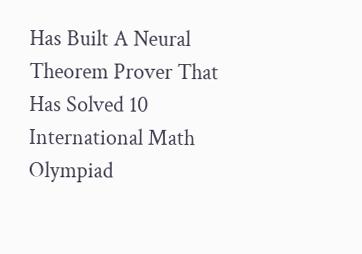Has Built A Neural Theorem Prover That Has Solved 10 International Math Olympiad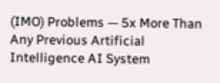(IMO) Problems — 5x More Than Any Previous Artificial Intelligence AI System